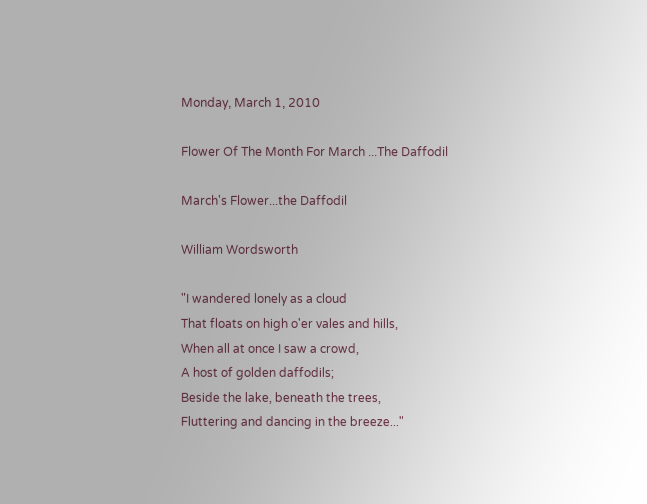Monday, March 1, 2010

Flower Of The Month For March ...The Daffodil

March's Flower...the Daffodil

William Wordsworth

"I wandered lonely as a cloud
That floats on high o'er vales and hills,
When all at once I saw a crowd,
A host of golden daffodils;
Beside the lake, beneath the trees,
Fluttering and dancing in the breeze..."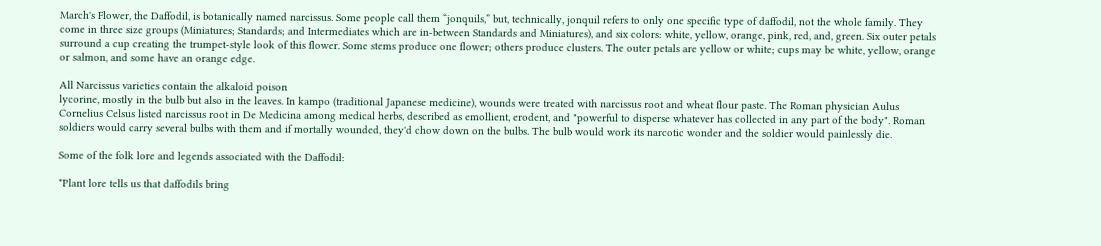March's Flower, the Daffodil, is botanically named narcissus. Some people call them “jonquils,” but, technically, jonquil refers to only one specific type of daffodil, not the whole family. They come in three size groups (Miniatures; Standards; and Intermediates which are in-between Standards and Miniatures), and six colors: white, yellow, orange, pink, red, and, green. Six outer petals surround a cup creating the trumpet-style look of this flower. Some stems produce one flower; others produce clusters. The outer petals are yellow or white; cups may be white, yellow, orange or salmon, and some have an orange edge.

All Narcissus varieties contain the alkaloid poison
lycorine, mostly in the bulb but also in the leaves. In kampo (traditional Japanese medicine), wounds were treated with narcissus root and wheat flour paste. The Roman physician Aulus Cornelius Celsus listed narcissus root in De Medicina among medical herbs, described as emollient, erodent, and "powerful to disperse whatever has collected in any part of the body". Roman soldiers would carry several bulbs with them and if mortally wounded, they'd chow down on the bulbs. The bulb would work its narcotic wonder and the soldier would painlessly die.

Some of the folk lore and legends associated with the Daffodil:

*Plant lore tells us that daffodils bring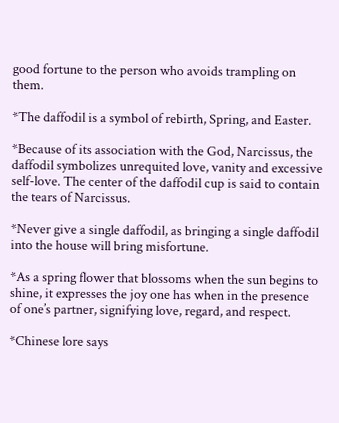good fortune to the person who avoids trampling on them.

*The daffodil is a symbol of rebirth, Spring, and Easter.

*Because of its association with the God, Narcissus, the daffodil symbolizes unrequited love, vanity and excessive self-love. The center of the daffodil cup is said to contain the tears of Narcissus.

*Never give a single daffodil, as bringing a single daffodil into the house will bring misfortune.

*As a spring flower that blossoms when the sun begins to shine, it expresses the joy one has when in the presence of one’s partner, signifying love, regard, and respect.

*Chinese lore says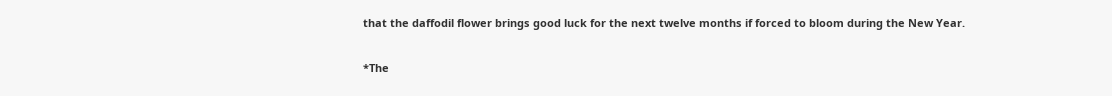that the daffodil flower brings good luck for the next twelve months if forced to bloom during the New Year.

*The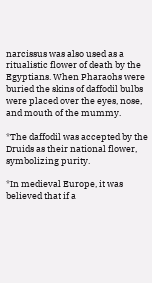narcissus was also used as a ritualistic flower of death by the Egyptians. When Pharaohs were buried the skins of daffodil bulbs were placed over the eyes, nose, and mouth of the mummy.

*The daffodil was accepted by the Druids as their national flower, symbolizing purity.

*In medieval Europe, it was believed that if a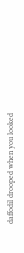daffodil drooped when you looked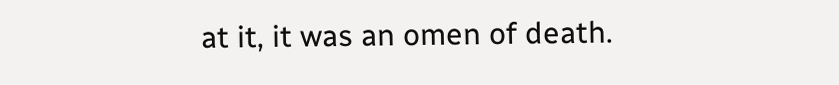at it, it was an omen of death.